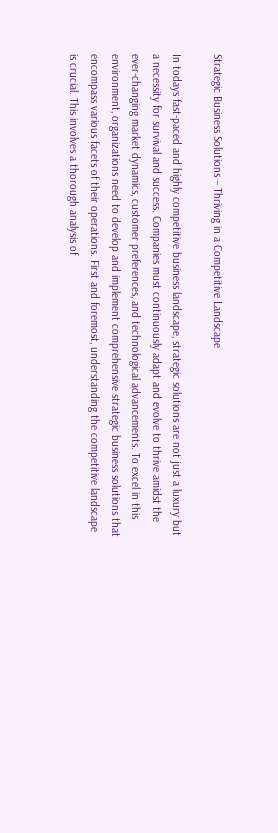Strategic Business Solutions – Thriving in a Competitive Landscape

In todays fast-paced and highly competitive business landscape, strategic solutions are not just a luxury but a necessity for survival and success. Companies must continuously adapt and evolve to thrive amidst the ever-changing market dynamics, customer preferences, and technological advancements. To excel in this environment, organizations need to develop and implement comprehensive strategic business solutions that encompass various facets of their operations. First and foremost, understanding the competitive landscape is crucial. This involves a thorough analysis of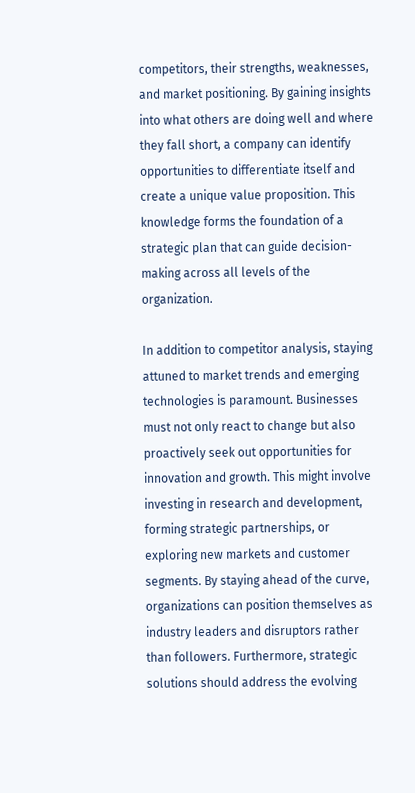competitors, their strengths, weaknesses, and market positioning. By gaining insights into what others are doing well and where they fall short, a company can identify opportunities to differentiate itself and create a unique value proposition. This knowledge forms the foundation of a strategic plan that can guide decision-making across all levels of the organization.

In addition to competitor analysis, staying attuned to market trends and emerging technologies is paramount. Businesses must not only react to change but also proactively seek out opportunities for innovation and growth. This might involve investing in research and development, forming strategic partnerships, or exploring new markets and customer segments. By staying ahead of the curve, organizations can position themselves as industry leaders and disruptors rather than followers. Furthermore, strategic solutions should address the evolving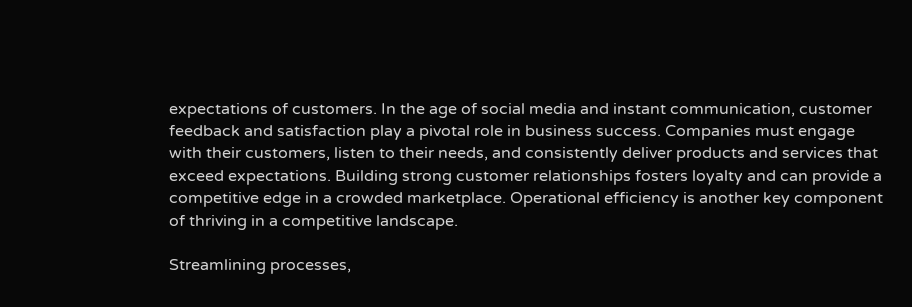expectations of customers. In the age of social media and instant communication, customer feedback and satisfaction play a pivotal role in business success. Companies must engage with their customers, listen to their needs, and consistently deliver products and services that exceed expectations. Building strong customer relationships fosters loyalty and can provide a competitive edge in a crowded marketplace. Operational efficiency is another key component of thriving in a competitive landscape.

Streamlining processes,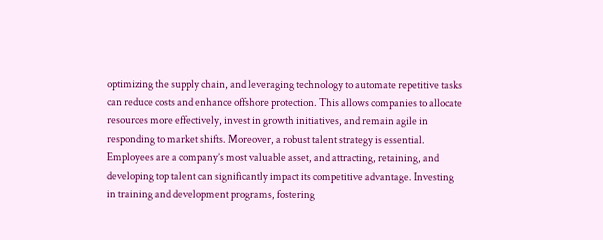optimizing the supply chain, and leveraging technology to automate repetitive tasks can reduce costs and enhance offshore protection. This allows companies to allocate resources more effectively, invest in growth initiatives, and remain agile in responding to market shifts. Moreover, a robust talent strategy is essential. Employees are a company’s most valuable asset, and attracting, retaining, and developing top talent can significantly impact its competitive advantage. Investing in training and development programs, fostering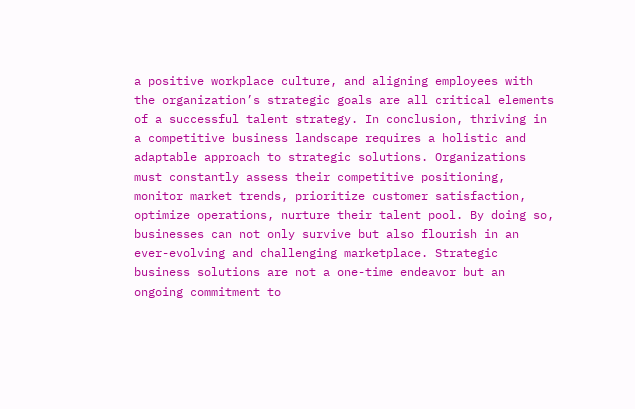a positive workplace culture, and aligning employees with the organization’s strategic goals are all critical elements of a successful talent strategy. In conclusion, thriving in a competitive business landscape requires a holistic and adaptable approach to strategic solutions. Organizations must constantly assess their competitive positioning, monitor market trends, prioritize customer satisfaction, optimize operations, nurture their talent pool. By doing so, businesses can not only survive but also flourish in an ever-evolving and challenging marketplace. Strategic business solutions are not a one-time endeavor but an ongoing commitment to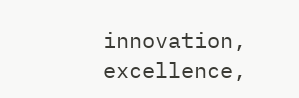innovation, excellence,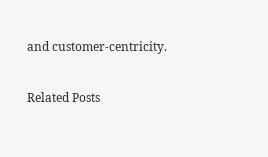and customer-centricity.

Related Posts